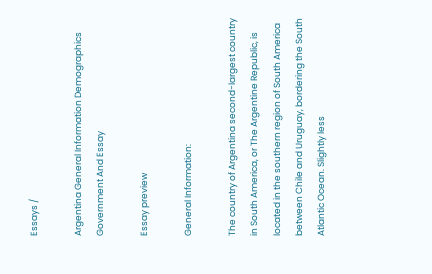Essays /

Argentina General Information Demographics Government And Essay

Essay preview

General Information:

The country of Argentina second-largest country in South America, or The Argentine Republic, is located in the southern region of South America between Chile and Uruguay, bordering the South Atlantic Ocean. Slightly less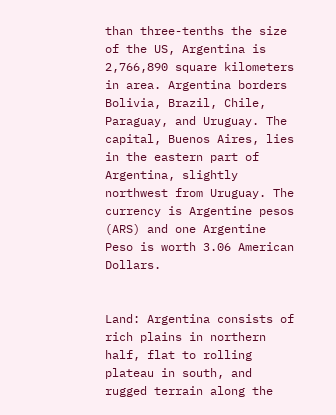than three-tenths the size of the US, Argentina is 2,766,890 square kilometers in area. Argentina borders Bolivia, Brazil, Chile, Paraguay, and Uruguay. The capital, Buenos Aires, lies in the eastern part of Argentina, slightly northwest from Uruguay. The currency is Argentine pesos (ARS) and one Argentine Peso is worth 3.06 American Dollars.


Land: Argentina consists of rich plains in northern half, flat to rolling plateau in south, and rugged terrain along the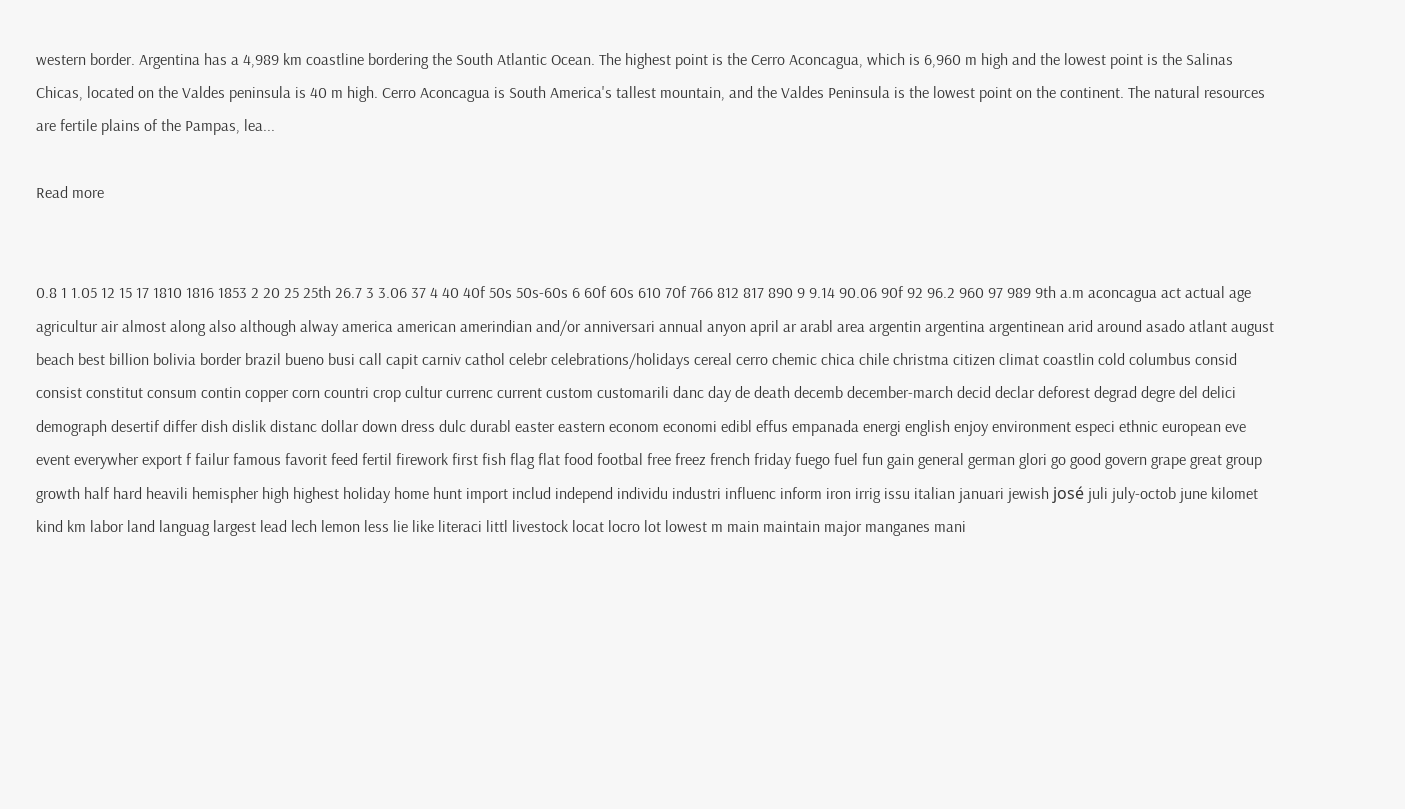western border. Argentina has a 4,989 km coastline bordering the South Atlantic Ocean. The highest point is the Cerro Aconcagua, which is 6,960 m high and the lowest point is the Salinas Chicas, located on the Valdes peninsula is 40 m high. Cerro Aconcagua is South America's tallest mountain, and the Valdes Peninsula is the lowest point on the continent. The natural resources are fertile plains of the Pampas, lea...

Read more


0.8 1 1.05 12 15 17 1810 1816 1853 2 20 25 25th 26.7 3 3.06 37 4 40 40f 50s 50s-60s 6 60f 60s 610 70f 766 812 817 890 9 9.14 90.06 90f 92 96.2 960 97 989 9th a.m aconcagua act actual age agricultur air almost along also although alway america american amerindian and/or anniversari annual anyon april ar arabl area argentin argentina argentinean arid around asado atlant august beach best billion bolivia border brazil bueno busi call capit carniv cathol celebr celebrations/holidays cereal cerro chemic chica chile christma citizen climat coastlin cold columbus consid consist constitut consum contin copper corn countri crop cultur currenc current custom customarili danc day de death decemb december-march decid declar deforest degrad degre del delici demograph desertif differ dish dislik distanc dollar down dress dulc durabl easter eastern econom economi edibl effus empanada energi english enjoy environment especi ethnic european eve event everywher export f failur famous favorit feed fertil firework first fish flag flat food footbal free freez french friday fuego fuel fun gain general german glori go good govern grape great group growth half hard heavili hemispher high highest holiday home hunt import includ independ individu industri influenc inform iron irrig issu italian januari jewish josé juli july-octob june kilomet kind km labor land languag largest lead lech lemon less lie like literaci littl livestock locat locro lot lowest m main maintain major manganes mani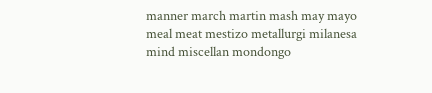manner march martin mash may mayo meal meat mestizo metallurgi milanesa mind miscellan mondongo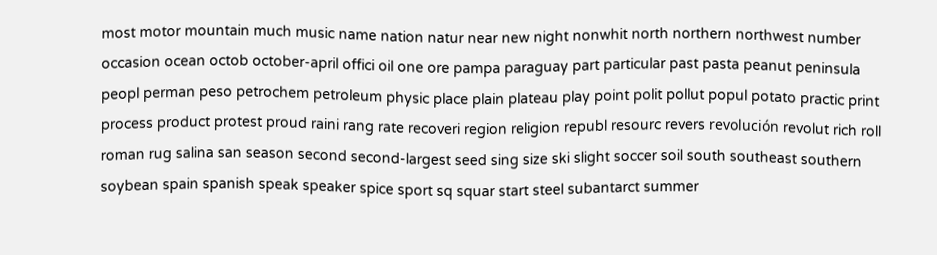most motor mountain much music name nation natur near new night nonwhit north northern northwest number occasion ocean octob october-april offici oil one ore pampa paraguay part particular past pasta peanut peninsula peopl perman peso petrochem petroleum physic place plain plateau play point polit pollut popul potato practic print process product protest proud raini rang rate recoveri region religion republ resourc revers revolución revolut rich roll roman rug salina san season second second-largest seed sing size ski slight soccer soil south southeast southern soybean spain spanish speak speaker spice sport sq squar start steel subantarct summer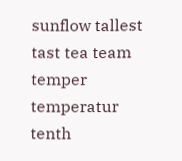sunflow tallest tast tea team temper temperatur tenth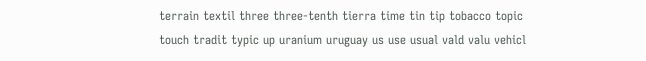terrain textil three three-tenth tierra time tin tip tobacco topic touch tradit typic up uranium uruguay us use usual vald valu vehicl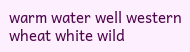warm water well western wheat white wild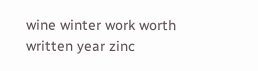wine winter work worth written year zinc